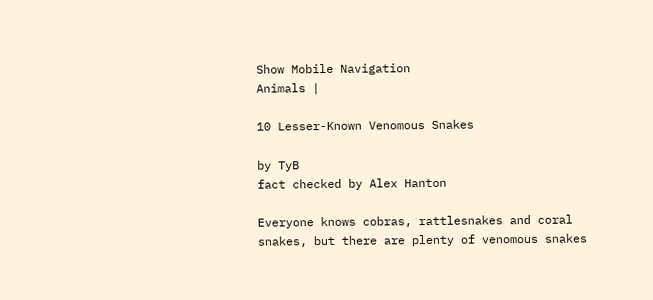Show Mobile Navigation
Animals |

10 Lesser-Known Venomous Snakes

by TyB
fact checked by Alex Hanton

Everyone knows cobras, rattlesnakes and coral snakes, but there are plenty of venomous snakes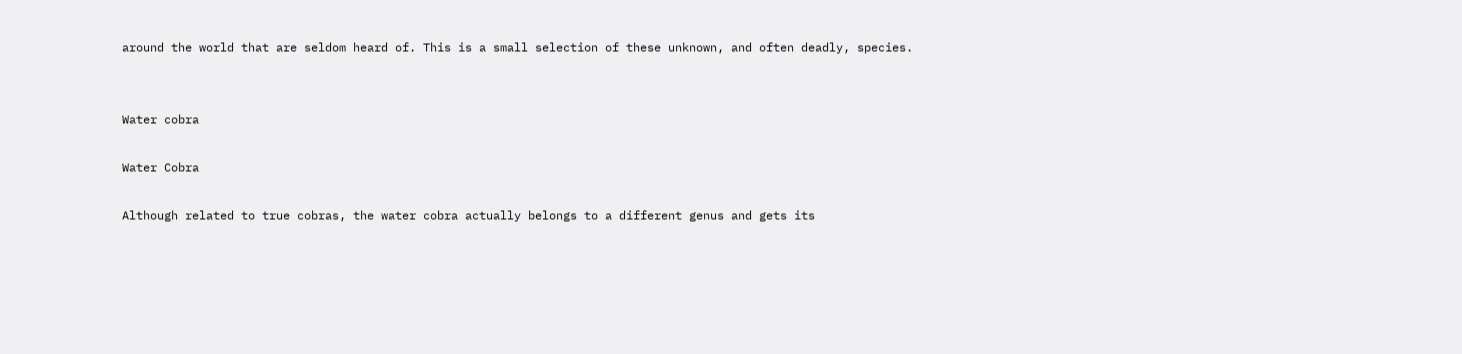around the world that are seldom heard of. This is a small selection of these unknown, and often deadly, species.


Water cobra

Water Cobra

Although related to true cobras, the water cobra actually belongs to a different genus and gets its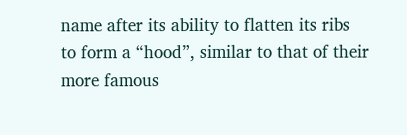name after its ability to flatten its ribs to form a “hood”, similar to that of their more famous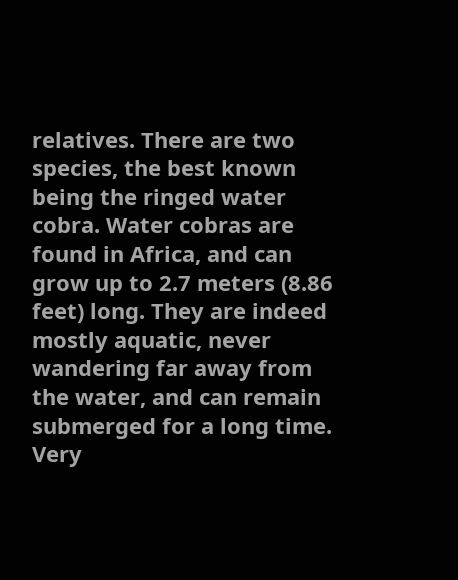relatives. There are two species, the best known being the ringed water cobra. Water cobras are found in Africa, and can grow up to 2.7 meters (8.86 feet) long. They are indeed mostly aquatic, never wandering far away from the water, and can remain submerged for a long time. Very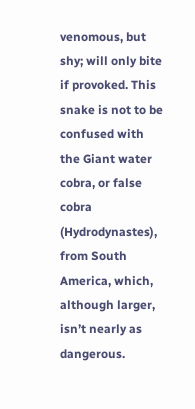venomous, but shy; will only bite if provoked. This snake is not to be confused with the Giant water cobra, or false cobra (Hydrodynastes), from South America, which, although larger, isn’t nearly as dangerous.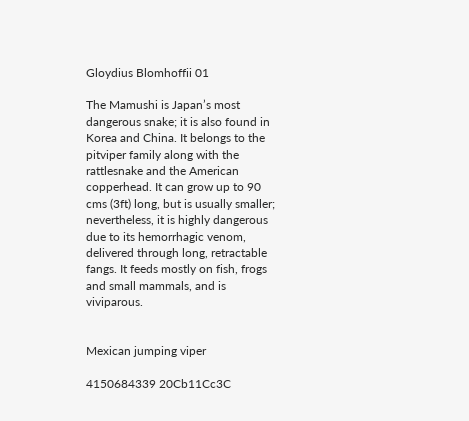Gloydius Blomhoffii 01

The Mamushi is Japan’s most dangerous snake; it is also found in Korea and China. It belongs to the pitviper family along with the rattlesnake and the American copperhead. It can grow up to 90 cms (3ft) long, but is usually smaller; nevertheless, it is highly dangerous due to its hemorrhagic venom, delivered through long, retractable fangs. It feeds mostly on fish, frogs and small mammals, and is viviparous.


Mexican jumping viper

4150684339 20Cb11Cc3C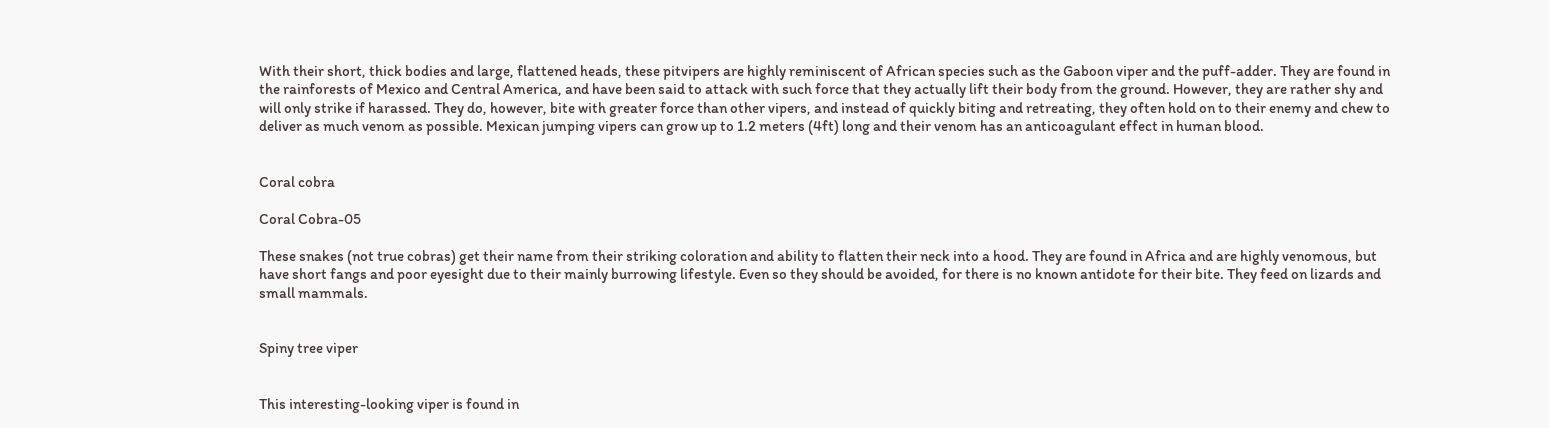With their short, thick bodies and large, flattened heads, these pitvipers are highly reminiscent of African species such as the Gaboon viper and the puff-adder. They are found in the rainforests of Mexico and Central America, and have been said to attack with such force that they actually lift their body from the ground. However, they are rather shy and will only strike if harassed. They do, however, bite with greater force than other vipers, and instead of quickly biting and retreating, they often hold on to their enemy and chew to deliver as much venom as possible. Mexican jumping vipers can grow up to 1.2 meters (4ft) long and their venom has an anticoagulant effect in human blood.


Coral cobra

Coral Cobra-05

These snakes (not true cobras) get their name from their striking coloration and ability to flatten their neck into a hood. They are found in Africa and are highly venomous, but have short fangs and poor eyesight due to their mainly burrowing lifestyle. Even so they should be avoided, for there is no known antidote for their bite. They feed on lizards and small mammals.


Spiny tree viper


This interesting-looking viper is found in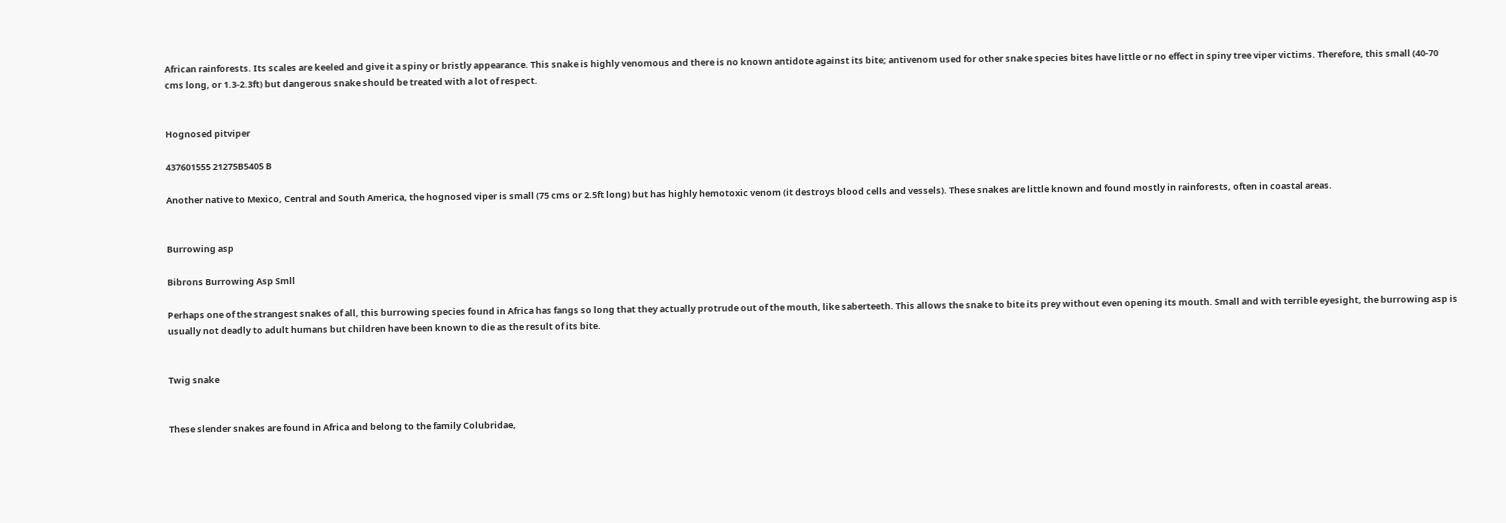African rainforests. Its scales are keeled and give it a spiny or bristly appearance. This snake is highly venomous and there is no known antidote against its bite; antivenom used for other snake species bites have little or no effect in spiny tree viper victims. Therefore, this small (40-70 cms long, or 1.3-2.3ft) but dangerous snake should be treated with a lot of respect.


Hognosed pitviper

437601555 21275B5405 B

Another native to Mexico, Central and South America, the hognosed viper is small (75 cms or 2.5ft long) but has highly hemotoxic venom (it destroys blood cells and vessels). These snakes are little known and found mostly in rainforests, often in coastal areas.


Burrowing asp

Bibrons Burrowing Asp Smll

Perhaps one of the strangest snakes of all, this burrowing species found in Africa has fangs so long that they actually protrude out of the mouth, like saberteeth. This allows the snake to bite its prey without even opening its mouth. Small and with terrible eyesight, the burrowing asp is usually not deadly to adult humans but children have been known to die as the result of its bite.


Twig snake


These slender snakes are found in Africa and belong to the family Colubridae,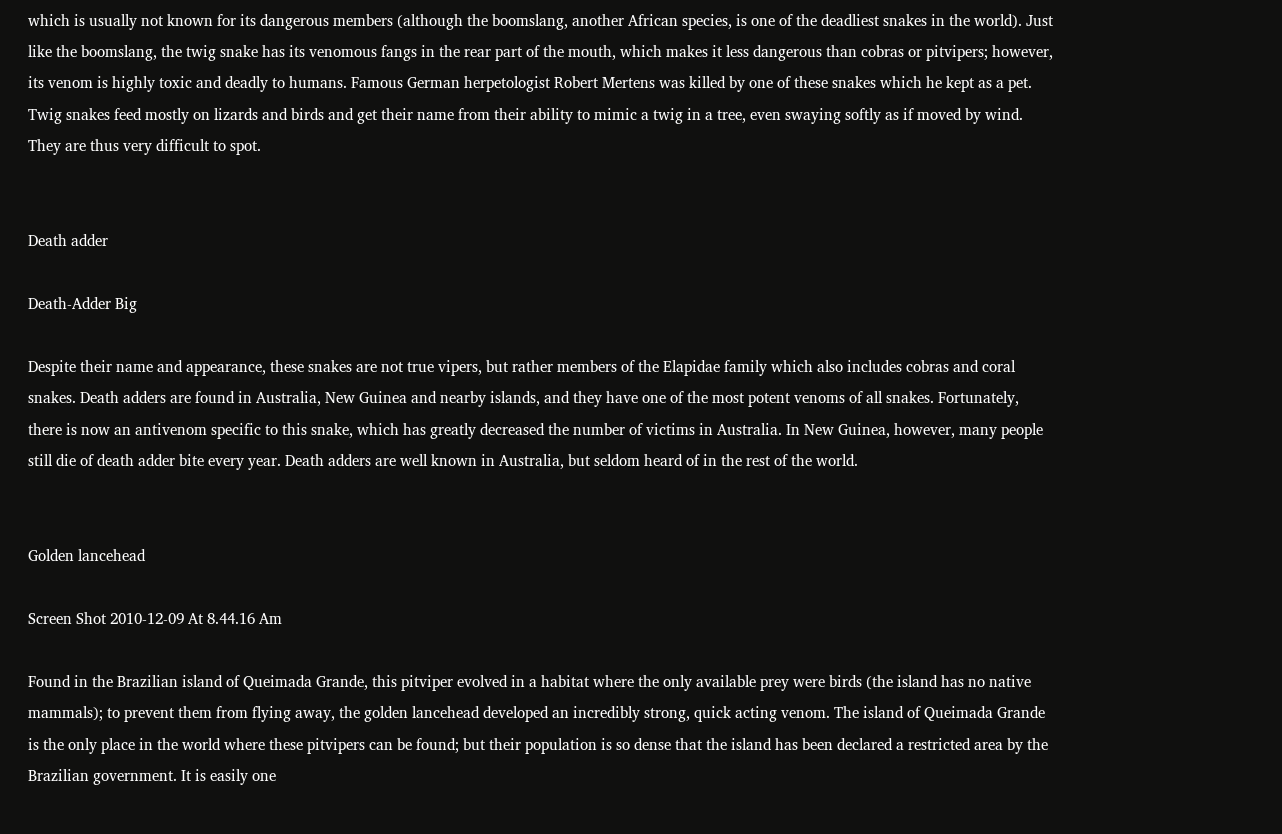which is usually not known for its dangerous members (although the boomslang, another African species, is one of the deadliest snakes in the world). Just like the boomslang, the twig snake has its venomous fangs in the rear part of the mouth, which makes it less dangerous than cobras or pitvipers; however, its venom is highly toxic and deadly to humans. Famous German herpetologist Robert Mertens was killed by one of these snakes which he kept as a pet. Twig snakes feed mostly on lizards and birds and get their name from their ability to mimic a twig in a tree, even swaying softly as if moved by wind. They are thus very difficult to spot.


Death adder

Death-Adder Big

Despite their name and appearance, these snakes are not true vipers, but rather members of the Elapidae family which also includes cobras and coral snakes. Death adders are found in Australia, New Guinea and nearby islands, and they have one of the most potent venoms of all snakes. Fortunately, there is now an antivenom specific to this snake, which has greatly decreased the number of victims in Australia. In New Guinea, however, many people still die of death adder bite every year. Death adders are well known in Australia, but seldom heard of in the rest of the world.


Golden lancehead

Screen Shot 2010-12-09 At 8.44.16 Am

Found in the Brazilian island of Queimada Grande, this pitviper evolved in a habitat where the only available prey were birds (the island has no native mammals); to prevent them from flying away, the golden lancehead developed an incredibly strong, quick acting venom. The island of Queimada Grande is the only place in the world where these pitvipers can be found; but their population is so dense that the island has been declared a restricted area by the Brazilian government. It is easily one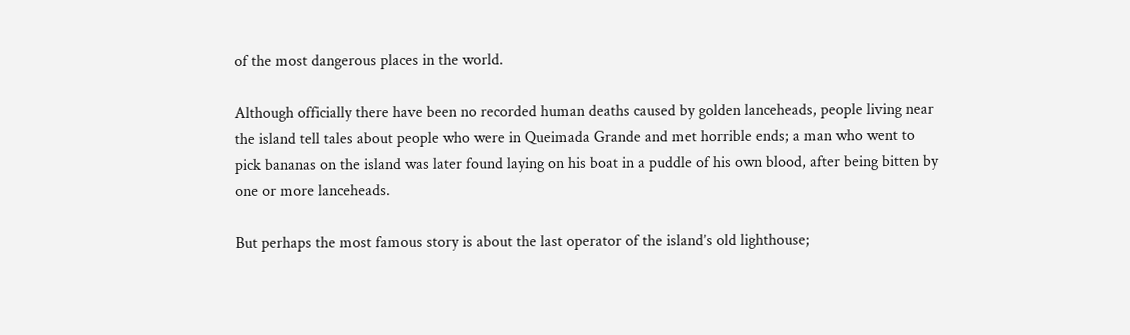of the most dangerous places in the world.

Although officially there have been no recorded human deaths caused by golden lanceheads, people living near the island tell tales about people who were in Queimada Grande and met horrible ends; a man who went to pick bananas on the island was later found laying on his boat in a puddle of his own blood, after being bitten by one or more lanceheads.

But perhaps the most famous story is about the last operator of the island’s old lighthouse;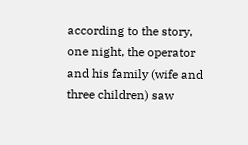according to the story, one night, the operator and his family (wife and three children) saw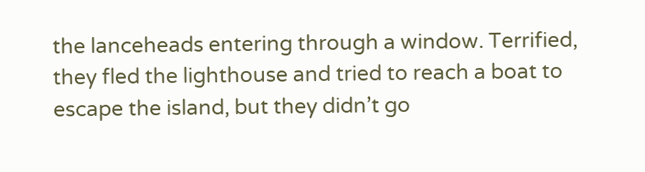the lanceheads entering through a window. Terrified, they fled the lighthouse and tried to reach a boat to escape the island, but they didn’t go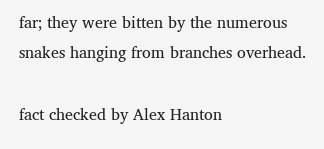far; they were bitten by the numerous snakes hanging from branches overhead.

fact checked by Alex Hanton